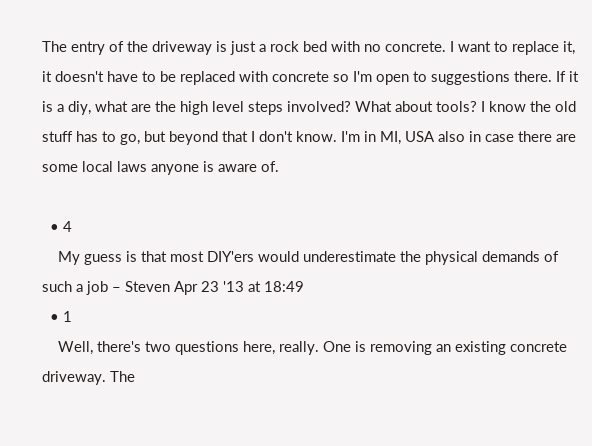The entry of the driveway is just a rock bed with no concrete. I want to replace it, it doesn't have to be replaced with concrete so I'm open to suggestions there. If it is a diy, what are the high level steps involved? What about tools? I know the old stuff has to go, but beyond that I don't know. I'm in MI, USA also in case there are some local laws anyone is aware of.

  • 4
    My guess is that most DIY'ers would underestimate the physical demands of such a job – Steven Apr 23 '13 at 18:49
  • 1
    Well, there's two questions here, really. One is removing an existing concrete driveway. The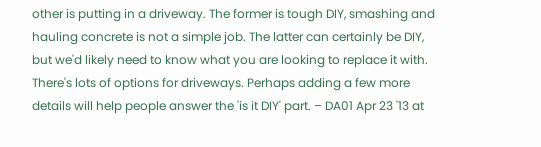other is putting in a driveway. The former is tough DIY, smashing and hauling concrete is not a simple job. The latter can certainly be DIY, but we'd likely need to know what you are looking to replace it with. There's lots of options for driveways. Perhaps adding a few more details will help people answer the 'is it DIY' part. – DA01 Apr 23 '13 at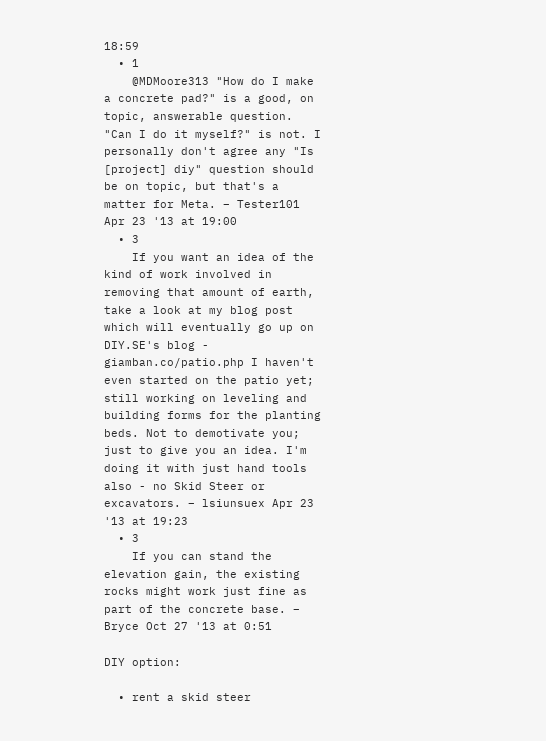18:59
  • 1
    @MDMoore313 "How do I make a concrete pad?" is a good, on topic, answerable question. "Can I do it myself?" is not. I personally don't agree any "Is [project] diy" question should be on topic, but that's a matter for Meta. – Tester101 Apr 23 '13 at 19:00
  • 3
    If you want an idea of the kind of work involved in removing that amount of earth, take a look at my blog post which will eventually go up on DIY.SE's blog - giamban.co/patio.php I haven't even started on the patio yet; still working on leveling and building forms for the planting beds. Not to demotivate you; just to give you an idea. I'm doing it with just hand tools also - no Skid Steer or excavators. – lsiunsuex Apr 23 '13 at 19:23
  • 3
    If you can stand the elevation gain, the existing rocks might work just fine as part of the concrete base. – Bryce Oct 27 '13 at 0:51

DIY option:

  • rent a skid steer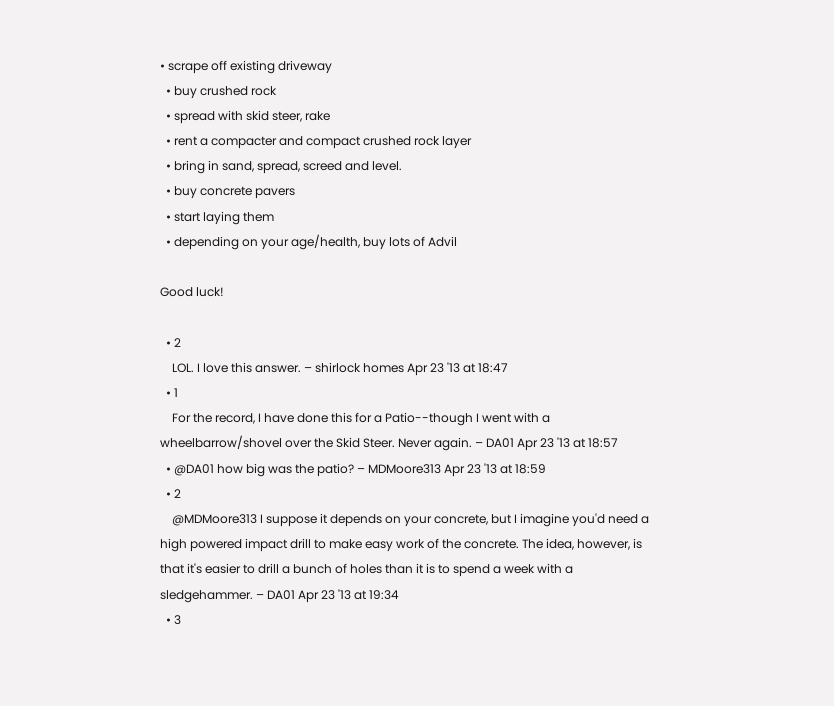• scrape off existing driveway
  • buy crushed rock
  • spread with skid steer, rake
  • rent a compacter and compact crushed rock layer
  • bring in sand, spread, screed and level.
  • buy concrete pavers
  • start laying them
  • depending on your age/health, buy lots of Advil

Good luck!

  • 2
    LOL. I love this answer. – shirlock homes Apr 23 '13 at 18:47
  • 1
    For the record, I have done this for a Patio--though I went with a wheelbarrow/shovel over the Skid Steer. Never again. – DA01 Apr 23 '13 at 18:57
  • @DA01 how big was the patio? – MDMoore313 Apr 23 '13 at 18:59
  • 2
    @MDMoore313 I suppose it depends on your concrete, but I imagine you'd need a high powered impact drill to make easy work of the concrete. The idea, however, is that it's easier to drill a bunch of holes than it is to spend a week with a sledgehammer. – DA01 Apr 23 '13 at 19:34
  • 3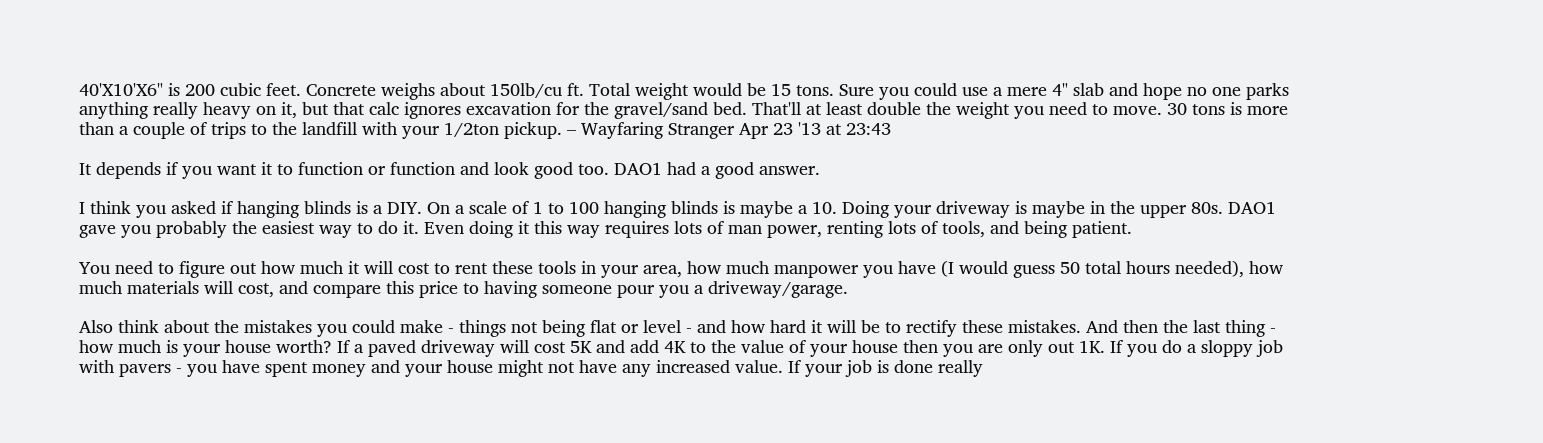40'X10'X6" is 200 cubic feet. Concrete weighs about 150lb/cu ft. Total weight would be 15 tons. Sure you could use a mere 4" slab and hope no one parks anything really heavy on it, but that calc ignores excavation for the gravel/sand bed. That'll at least double the weight you need to move. 30 tons is more than a couple of trips to the landfill with your 1/2ton pickup. – Wayfaring Stranger Apr 23 '13 at 23:43

It depends if you want it to function or function and look good too. DAO1 had a good answer.

I think you asked if hanging blinds is a DIY. On a scale of 1 to 100 hanging blinds is maybe a 10. Doing your driveway is maybe in the upper 80s. DAO1 gave you probably the easiest way to do it. Even doing it this way requires lots of man power, renting lots of tools, and being patient.

You need to figure out how much it will cost to rent these tools in your area, how much manpower you have (I would guess 50 total hours needed), how much materials will cost, and compare this price to having someone pour you a driveway/garage.

Also think about the mistakes you could make - things not being flat or level - and how hard it will be to rectify these mistakes. And then the last thing - how much is your house worth? If a paved driveway will cost 5K and add 4K to the value of your house then you are only out 1K. If you do a sloppy job with pavers - you have spent money and your house might not have any increased value. If your job is done really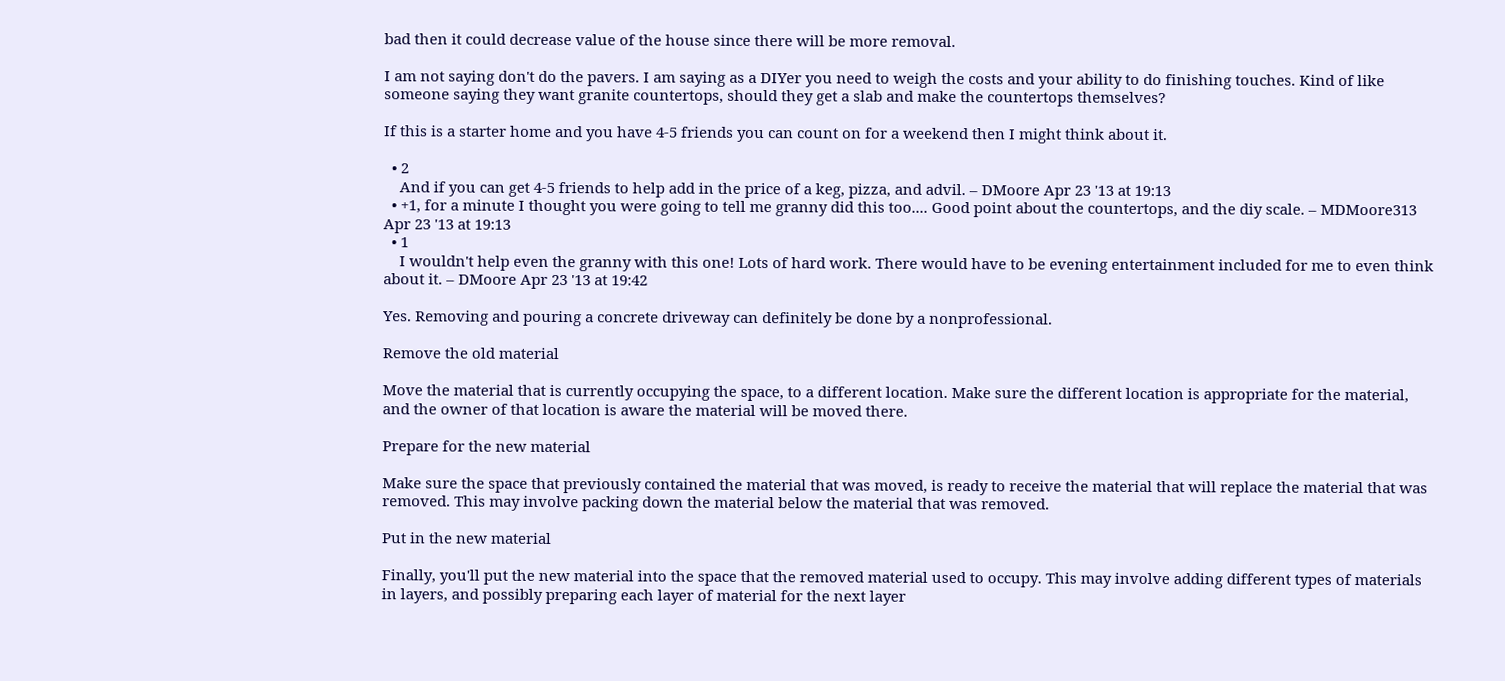bad then it could decrease value of the house since there will be more removal.

I am not saying don't do the pavers. I am saying as a DIYer you need to weigh the costs and your ability to do finishing touches. Kind of like someone saying they want granite countertops, should they get a slab and make the countertops themselves?

If this is a starter home and you have 4-5 friends you can count on for a weekend then I might think about it.

  • 2
    And if you can get 4-5 friends to help add in the price of a keg, pizza, and advil. – DMoore Apr 23 '13 at 19:13
  • +1, for a minute I thought you were going to tell me granny did this too.... Good point about the countertops, and the diy scale. – MDMoore313 Apr 23 '13 at 19:13
  • 1
    I wouldn't help even the granny with this one! Lots of hard work. There would have to be evening entertainment included for me to even think about it. – DMoore Apr 23 '13 at 19:42

Yes. Removing and pouring a concrete driveway can definitely be done by a nonprofessional.

Remove the old material

Move the material that is currently occupying the space, to a different location. Make sure the different location is appropriate for the material, and the owner of that location is aware the material will be moved there.

Prepare for the new material

Make sure the space that previously contained the material that was moved, is ready to receive the material that will replace the material that was removed. This may involve packing down the material below the material that was removed.

Put in the new material

Finally, you'll put the new material into the space that the removed material used to occupy. This may involve adding different types of materials in layers, and possibly preparing each layer of material for the next layer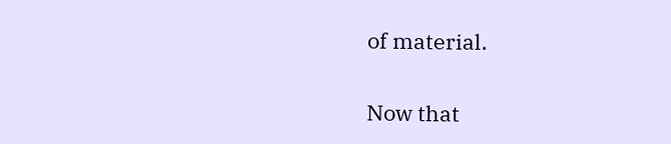of material.


Now that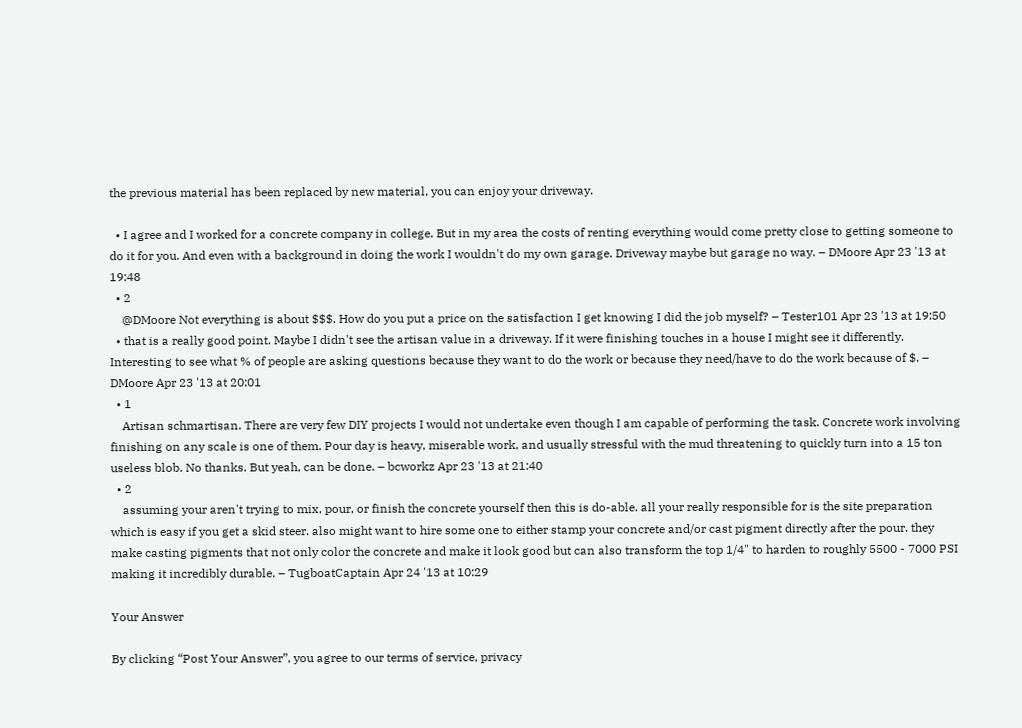the previous material has been replaced by new material, you can enjoy your driveway.

  • I agree and I worked for a concrete company in college. But in my area the costs of renting everything would come pretty close to getting someone to do it for you. And even with a background in doing the work I wouldn't do my own garage. Driveway maybe but garage no way. – DMoore Apr 23 '13 at 19:48
  • 2
    @DMoore Not everything is about $$$. How do you put a price on the satisfaction I get knowing I did the job myself? – Tester101 Apr 23 '13 at 19:50
  • that is a really good point. Maybe I didn't see the artisan value in a driveway. If it were finishing touches in a house I might see it differently. Interesting to see what % of people are asking questions because they want to do the work or because they need/have to do the work because of $. – DMoore Apr 23 '13 at 20:01
  • 1
    Artisan schmartisan. There are very few DIY projects I would not undertake even though I am capable of performing the task. Concrete work involving finishing on any scale is one of them. Pour day is heavy, miserable work, and usually stressful with the mud threatening to quickly turn into a 15 ton useless blob. No thanks. But yeah, can be done. – bcworkz Apr 23 '13 at 21:40
  • 2
    assuming your aren't trying to mix, pour, or finish the concrete yourself then this is do-able. all your really responsible for is the site preparation which is easy if you get a skid steer. also might want to hire some one to either stamp your concrete and/or cast pigment directly after the pour. they make casting pigments that not only color the concrete and make it look good but can also transform the top 1/4" to harden to roughly 5500 - 7000 PSI making it incredibly durable. – TugboatCaptain Apr 24 '13 at 10:29

Your Answer

By clicking “Post Your Answer”, you agree to our terms of service, privacy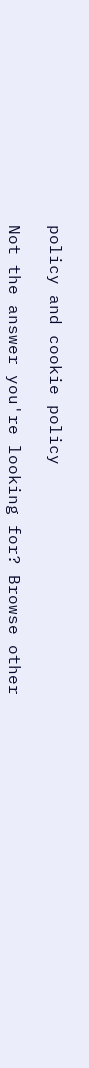policy and cookie policy

Not the answer you're looking for? Browse other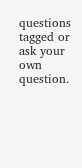questions tagged or ask your own question.